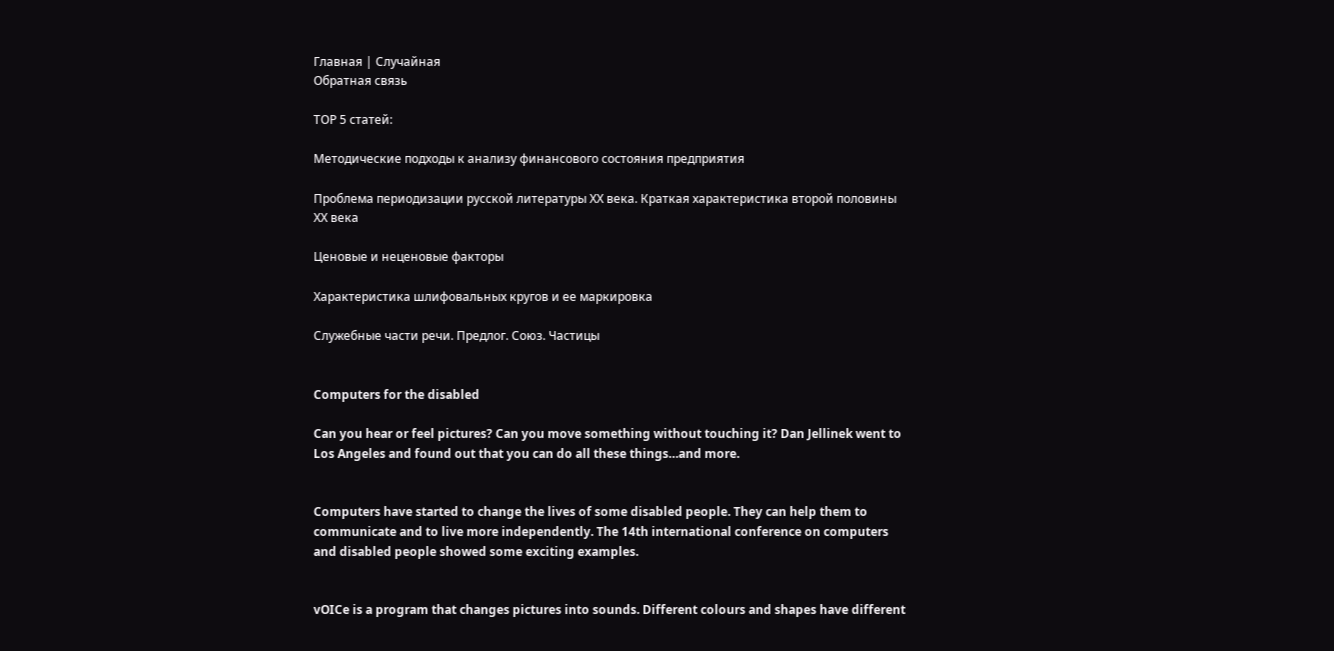Главная | Случайная
Обратная связь

ТОР 5 статей:

Методические подходы к анализу финансового состояния предприятия

Проблема периодизации русской литературы ХХ века. Краткая характеристика второй половины ХХ века

Ценовые и неценовые факторы

Характеристика шлифовальных кругов и ее маркировка

Служебные части речи. Предлог. Союз. Частицы


Computers for the disabled

Can you hear or feel pictures? Can you move something without touching it? Dan Jellinek went to Los Angeles and found out that you can do all these things…and more.


Computers have started to change the lives of some disabled people. They can help them to communicate and to live more independently. The 14th international conference on computers and disabled people showed some exciting examples.


vOICe is a program that changes pictures into sounds. Different colours and shapes have different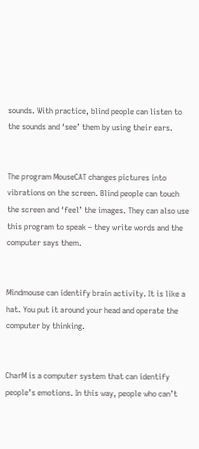sounds. With practice, blind people can listen to the sounds and ‘see’ them by using their ears.


The program MouseCAT changes pictures into vibrations on the screen. Blind people can touch the screen and ‘feel’ the images. They can also use this program to speak – they write words and the computer says them.


Mindmouse can identify brain activity. It is like a hat. You put it around your head and operate the computer by thinking.


CharM is a computer system that can identify people’s emotions. In this way, people who can’t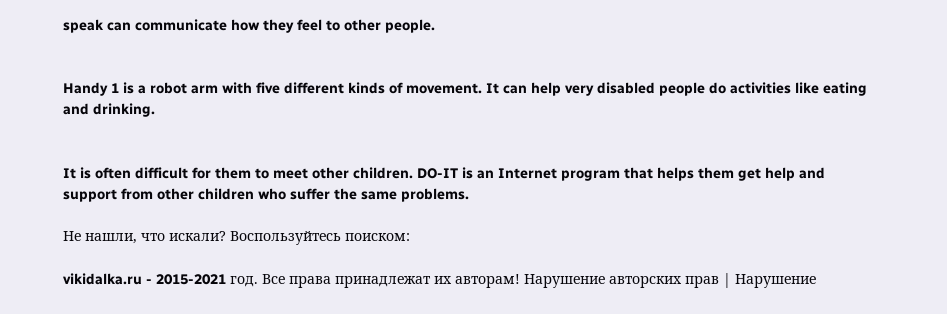speak can communicate how they feel to other people.


Handy 1 is a robot arm with five different kinds of movement. It can help very disabled people do activities like eating and drinking.


It is often difficult for them to meet other children. DO-IT is an Internet program that helps them get help and support from other children who suffer the same problems.

Не нашли, что искали? Воспользуйтесь поиском:

vikidalka.ru - 2015-2021 год. Все права принадлежат их авторам! Нарушение авторских прав | Нарушение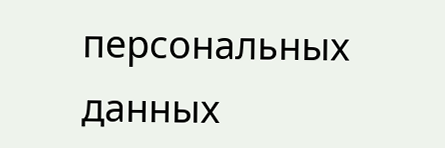персональных данных